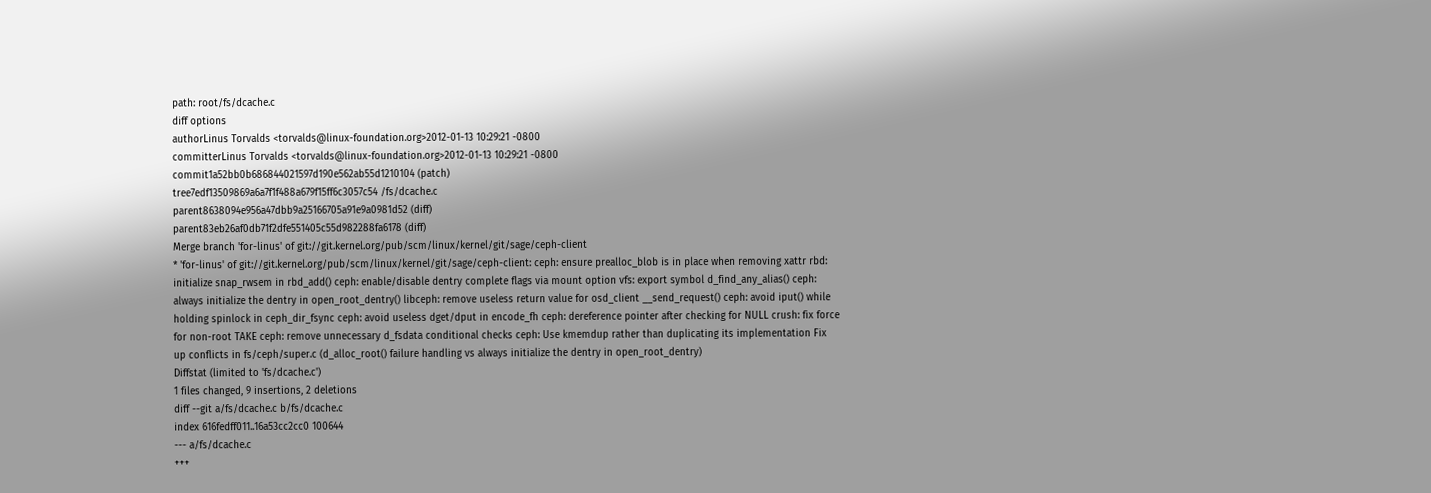path: root/fs/dcache.c
diff options
authorLinus Torvalds <torvalds@linux-foundation.org>2012-01-13 10:29:21 -0800
committerLinus Torvalds <torvalds@linux-foundation.org>2012-01-13 10:29:21 -0800
commit1a52bb0b686844021597d190e562ab55d1210104 (patch)
tree7edf13509869a6a7f1f488a679f15ff6c3057c54 /fs/dcache.c
parent8638094e956a47dbb9a25166705a91e9a0981d52 (diff)
parent83eb26af0db71f2dfe551405c55d982288fa6178 (diff)
Merge branch 'for-linus' of git://git.kernel.org/pub/scm/linux/kernel/git/sage/ceph-client
* 'for-linus' of git://git.kernel.org/pub/scm/linux/kernel/git/sage/ceph-client: ceph: ensure prealloc_blob is in place when removing xattr rbd: initialize snap_rwsem in rbd_add() ceph: enable/disable dentry complete flags via mount option vfs: export symbol d_find_any_alias() ceph: always initialize the dentry in open_root_dentry() libceph: remove useless return value for osd_client __send_request() ceph: avoid iput() while holding spinlock in ceph_dir_fsync ceph: avoid useless dget/dput in encode_fh ceph: dereference pointer after checking for NULL crush: fix force for non-root TAKE ceph: remove unnecessary d_fsdata conditional checks ceph: Use kmemdup rather than duplicating its implementation Fix up conflicts in fs/ceph/super.c (d_alloc_root() failure handling vs always initialize the dentry in open_root_dentry)
Diffstat (limited to 'fs/dcache.c')
1 files changed, 9 insertions, 2 deletions
diff --git a/fs/dcache.c b/fs/dcache.c
index 616fedff011..16a53cc2cc0 100644
--- a/fs/dcache.c
+++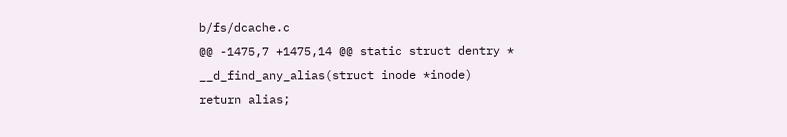b/fs/dcache.c
@@ -1475,7 +1475,14 @@ static struct dentry * __d_find_any_alias(struct inode *inode)
return alias;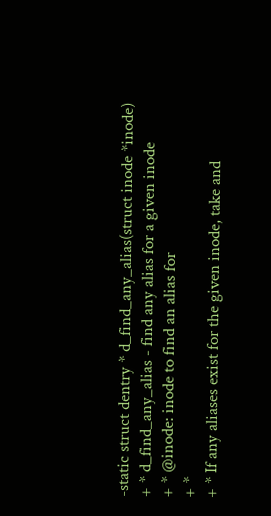-static struct dentry * d_find_any_alias(struct inode *inode)
+ * d_find_any_alias - find any alias for a given inode
+ * @inode: inode to find an alias for
+ *
+ * If any aliases exist for the given inode, take and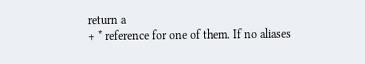return a
+ * reference for one of them. If no aliases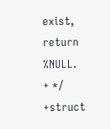exist, return %NULL.
+ */
+struct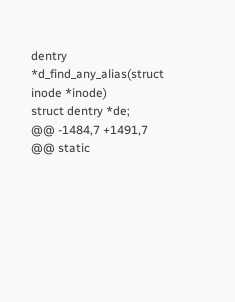dentry *d_find_any_alias(struct inode *inode)
struct dentry *de;
@@ -1484,7 +1491,7 @@ static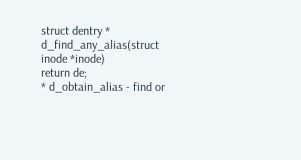struct dentry * d_find_any_alias(struct inode *inode)
return de;
* d_obtain_alias - find or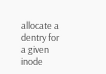allocate a dentry for a given inode